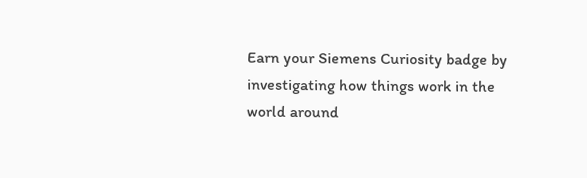Earn your Siemens Curiosity badge by investigating how things work in the world around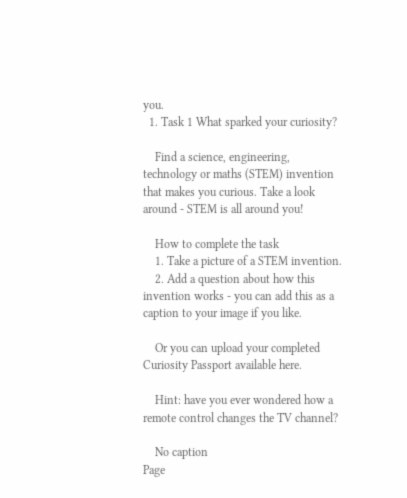you.
  1. Task 1 What sparked your curiosity?

    Find a science, engineering, technology or maths (STEM) invention that makes you curious. Take a look around - STEM is all around you!

    How to complete the task
    1. Take a picture of a STEM invention.
    2. Add a question about how this invention works - you can add this as a caption to your image if you like.

    Or you can upload your completed Curiosity Passport available here.

    Hint: have you ever wondered how a remote control changes the TV channel?

    No caption
Page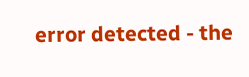error detected - the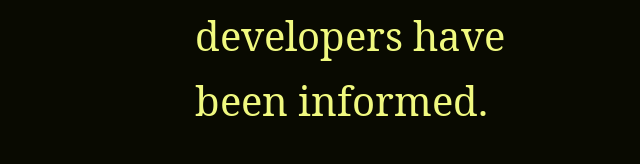developers have been informed.